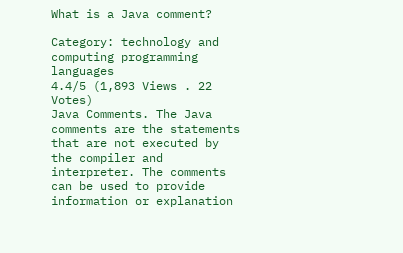What is a Java comment?

Category: technology and computing programming languages
4.4/5 (1,893 Views . 22 Votes)
Java Comments. The Java comments are the statements that are not executed by the compiler and interpreter. The comments can be used to provide information or explanation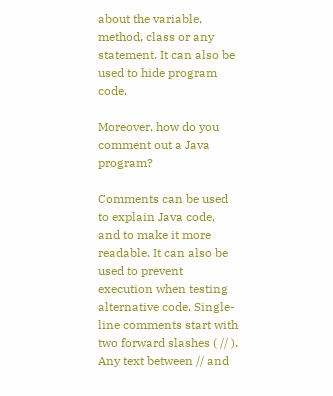about the variable, method, class or any statement. It can also be used to hide program code.

Moreover, how do you comment out a Java program?

Comments can be used to explain Java code, and to make it more readable. It can also be used to prevent execution when testing alternative code. Single-line comments start with two forward slashes ( // ). Any text between // and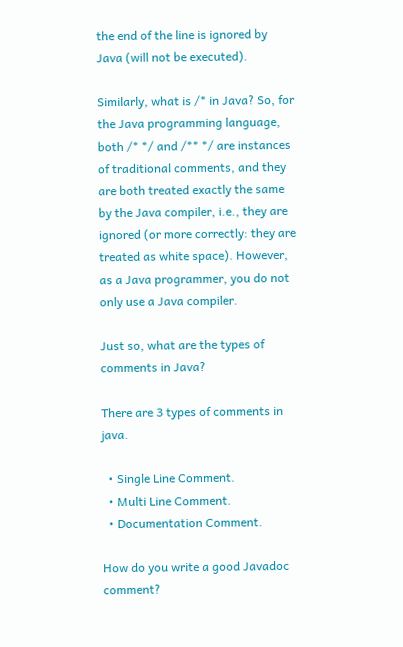the end of the line is ignored by Java (will not be executed).

Similarly, what is /* in Java? So, for the Java programming language, both /* */ and /** */ are instances of traditional comments, and they are both treated exactly the same by the Java compiler, i.e., they are ignored (or more correctly: they are treated as white space). However, as a Java programmer, you do not only use a Java compiler.

Just so, what are the types of comments in Java?

There are 3 types of comments in java.

  • Single Line Comment.
  • Multi Line Comment.
  • Documentation Comment.

How do you write a good Javadoc comment?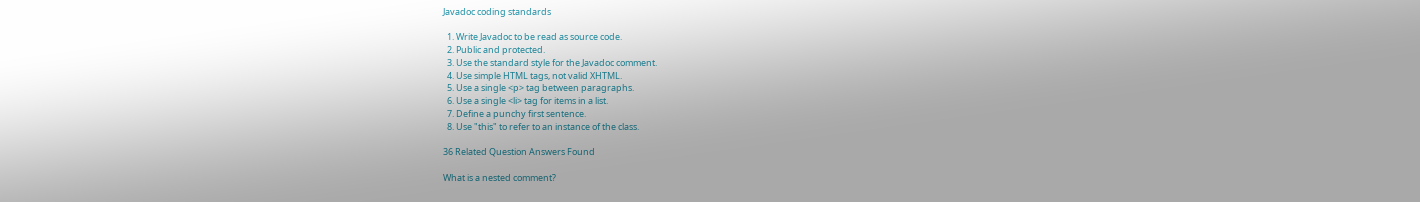Javadoc coding standards

  1. Write Javadoc to be read as source code.
  2. Public and protected.
  3. Use the standard style for the Javadoc comment.
  4. Use simple HTML tags, not valid XHTML.
  5. Use a single <p> tag between paragraphs.
  6. Use a single <li> tag for items in a list.
  7. Define a punchy first sentence.
  8. Use "this" to refer to an instance of the class.

36 Related Question Answers Found

What is a nested comment?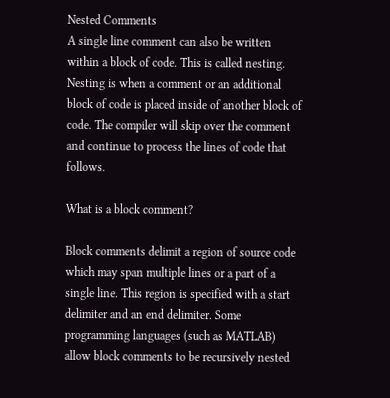Nested Comments
A single line comment can also be written within a block of code. This is called nesting. Nesting is when a comment or an additional block of code is placed inside of another block of code. The compiler will skip over the comment and continue to process the lines of code that follows.

What is a block comment?

Block comments delimit a region of source code which may span multiple lines or a part of a single line. This region is specified with a start delimiter and an end delimiter. Some programming languages (such as MATLAB) allow block comments to be recursively nested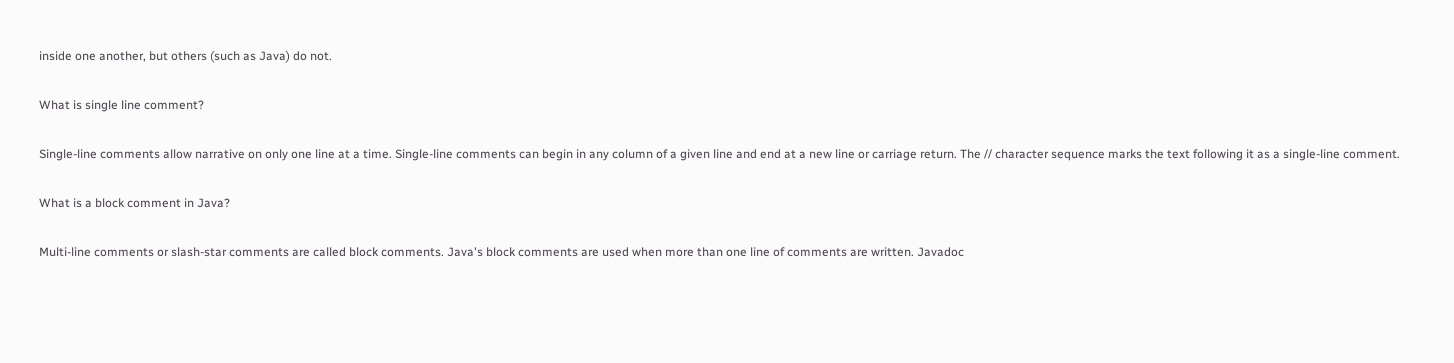inside one another, but others (such as Java) do not.

What is single line comment?

Single-line comments allow narrative on only one line at a time. Single-line comments can begin in any column of a given line and end at a new line or carriage return. The // character sequence marks the text following it as a single-line comment.

What is a block comment in Java?

Multi-line comments or slash-star comments are called block comments. Java's block comments are used when more than one line of comments are written. Javadoc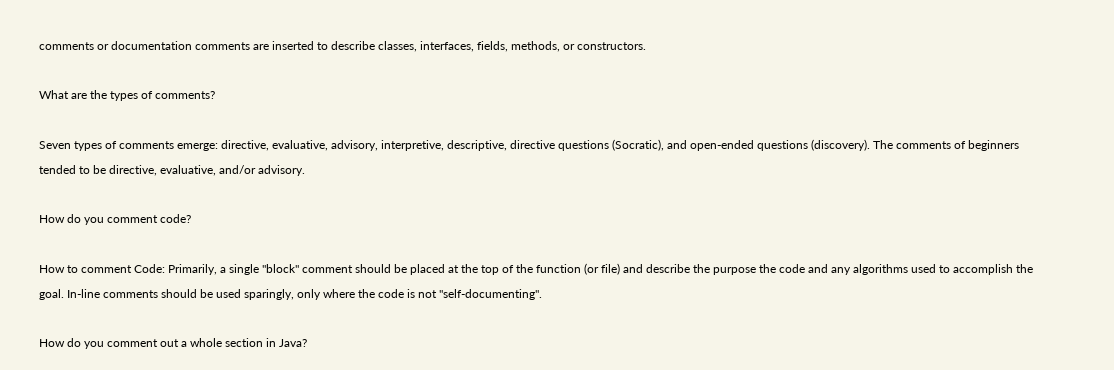comments or documentation comments are inserted to describe classes, interfaces, fields, methods, or constructors.

What are the types of comments?

Seven types of comments emerge: directive, evaluative, advisory, interpretive, descriptive, directive questions (Socratic), and open-ended questions (discovery). The comments of beginners tended to be directive, evaluative, and/or advisory.

How do you comment code?

How to comment Code: Primarily, a single "block" comment should be placed at the top of the function (or file) and describe the purpose the code and any algorithms used to accomplish the goal. In-line comments should be used sparingly, only where the code is not "self-documenting".

How do you comment out a whole section in Java?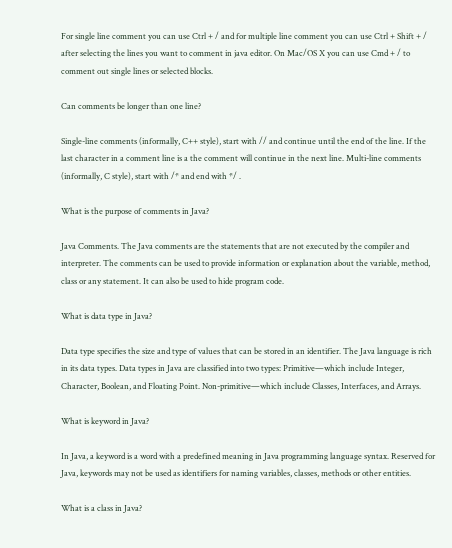For single line comment you can use Ctrl + / and for multiple line comment you can use Ctrl + Shift + / after selecting the lines you want to comment in java editor. On Mac/OS X you can use Cmd + / to comment out single lines or selected blocks.

Can comments be longer than one line?

Single-line comments (informally, C++ style), start with // and continue until the end of the line. If the last character in a comment line is a the comment will continue in the next line. Multi-line comments (informally, C style), start with /* and end with */ .

What is the purpose of comments in Java?

Java Comments. The Java comments are the statements that are not executed by the compiler and interpreter. The comments can be used to provide information or explanation about the variable, method, class or any statement. It can also be used to hide program code.

What is data type in Java?

Data type specifies the size and type of values that can be stored in an identifier. The Java language is rich in its data types. Data types in Java are classified into two types: Primitive—which include Integer, Character, Boolean, and Floating Point. Non-primitive—which include Classes, Interfaces, and Arrays.

What is keyword in Java?

In Java, a keyword is a word with a predefined meaning in Java programming language syntax. Reserved for Java, keywords may not be used as identifiers for naming variables, classes, methods or other entities.

What is a class in Java?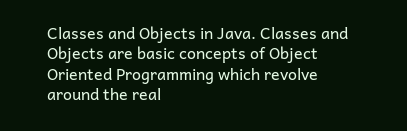Classes and Objects in Java. Classes and Objects are basic concepts of Object Oriented Programming which revolve around the real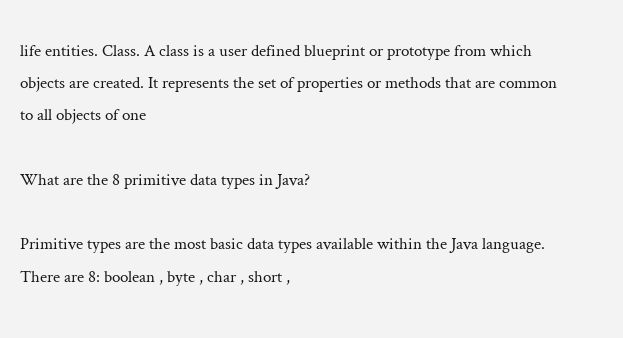life entities. Class. A class is a user defined blueprint or prototype from which objects are created. It represents the set of properties or methods that are common to all objects of one

What are the 8 primitive data types in Java?

Primitive types are the most basic data types available within the Java language. There are 8: boolean , byte , char , short ,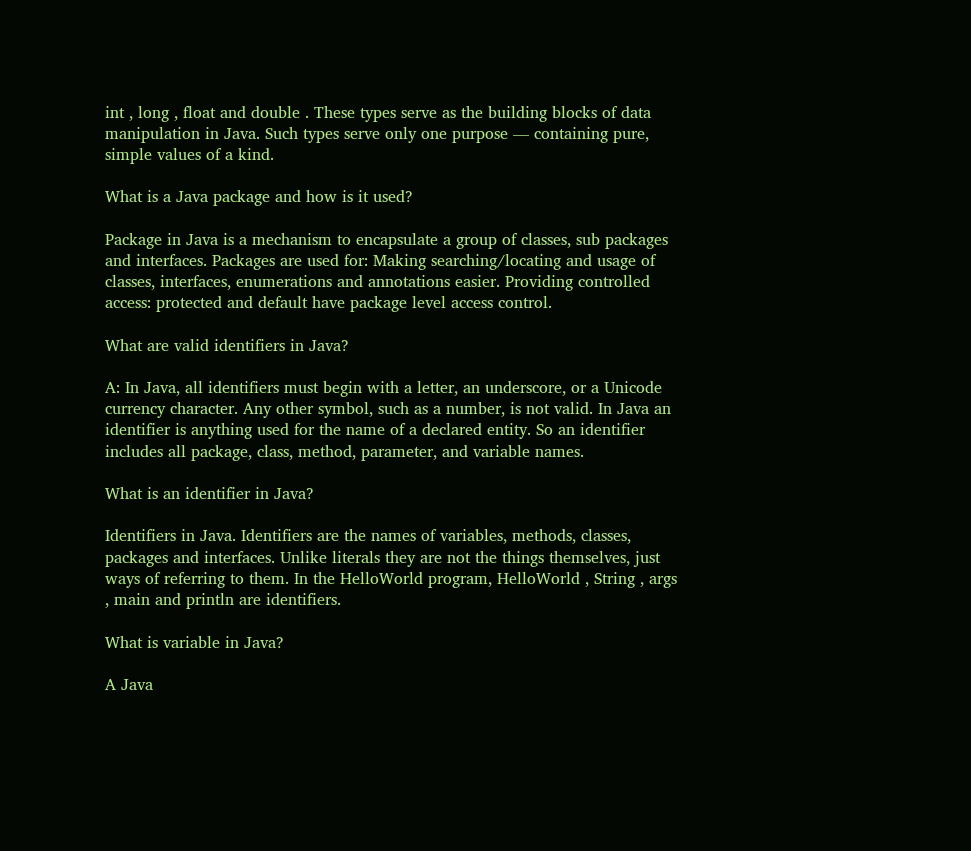int , long , float and double . These types serve as the building blocks of data manipulation in Java. Such types serve only one purpose — containing pure, simple values of a kind.

What is a Java package and how is it used?

Package in Java is a mechanism to encapsulate a group of classes, sub packages and interfaces. Packages are used for: Making searching/locating and usage of classes, interfaces, enumerations and annotations easier. Providing controlled access: protected and default have package level access control.

What are valid identifiers in Java?

A: In Java, all identifiers must begin with a letter, an underscore, or a Unicode currency character. Any other symbol, such as a number, is not valid. In Java an identifier is anything used for the name of a declared entity. So an identifier includes all package, class, method, parameter, and variable names.

What is an identifier in Java?

Identifiers in Java. Identifiers are the names of variables, methods, classes, packages and interfaces. Unlike literals they are not the things themselves, just ways of referring to them. In the HelloWorld program, HelloWorld , String , args , main and println are identifiers.

What is variable in Java?

A Java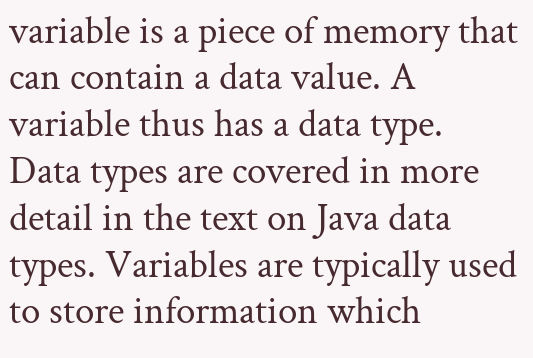variable is a piece of memory that can contain a data value. A variable thus has a data type. Data types are covered in more detail in the text on Java data types. Variables are typically used to store information which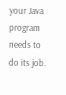your Java program needs to do its job.